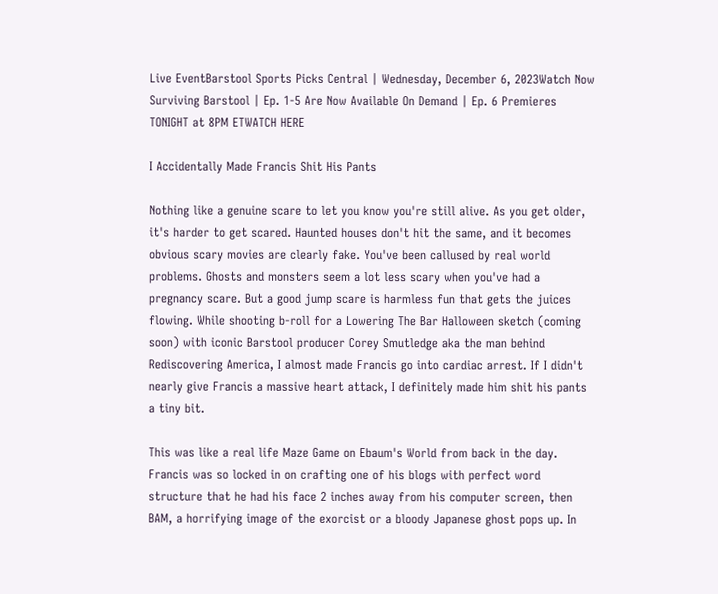Live EventBarstool Sports Picks Central | Wednesday, December 6, 2023Watch Now
Surviving Barstool | Ep. 1-5 Are Now Available On Demand | Ep. 6 Premieres TONIGHT at 8PM ETWATCH HERE

I Accidentally Made Francis Shit His Pants

Nothing like a genuine scare to let you know you're still alive. As you get older, it's harder to get scared. Haunted houses don't hit the same, and it becomes obvious scary movies are clearly fake. You've been callused by real world problems. Ghosts and monsters seem a lot less scary when you've had a pregnancy scare. But a good jump scare is harmless fun that gets the juices flowing. While shooting b-roll for a Lowering The Bar Halloween sketch (coming soon) with iconic Barstool producer Corey Smutledge aka the man behind Rediscovering America, I almost made Francis go into cardiac arrest. If I didn't nearly give Francis a massive heart attack, I definitely made him shit his pants a tiny bit.

This was like a real life Maze Game on Ebaum's World from back in the day. Francis was so locked in on crafting one of his blogs with perfect word structure that he had his face 2 inches away from his computer screen, then BAM, a horrifying image of the exorcist or a bloody Japanese ghost pops up. In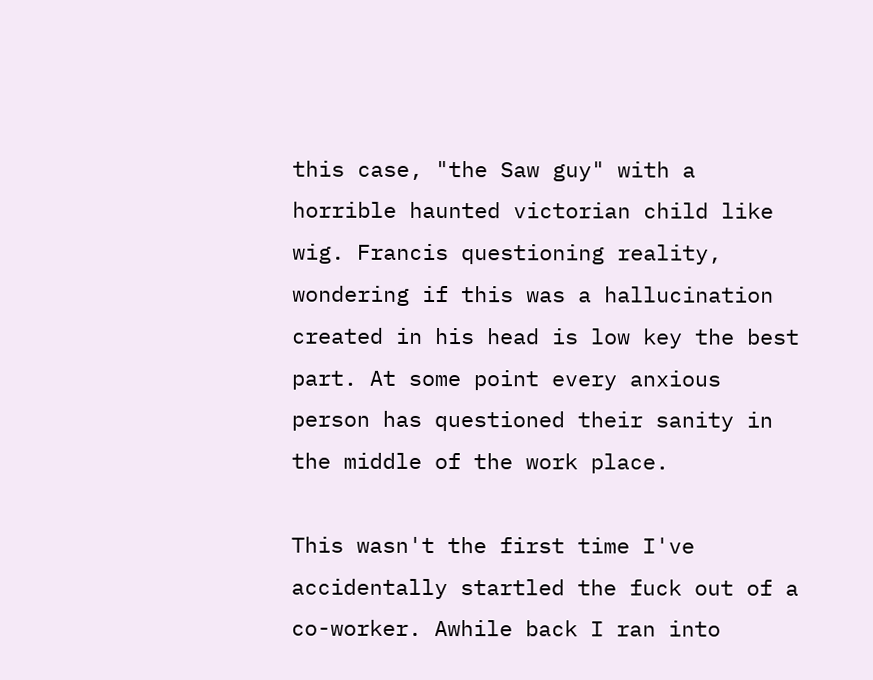this case, "the Saw guy" with a horrible haunted victorian child like wig. Francis questioning reality, wondering if this was a hallucination created in his head is low key the best part. At some point every anxious person has questioned their sanity in the middle of the work place.

This wasn't the first time I've accidentally startled the fuck out of a co-worker. Awhile back I ran into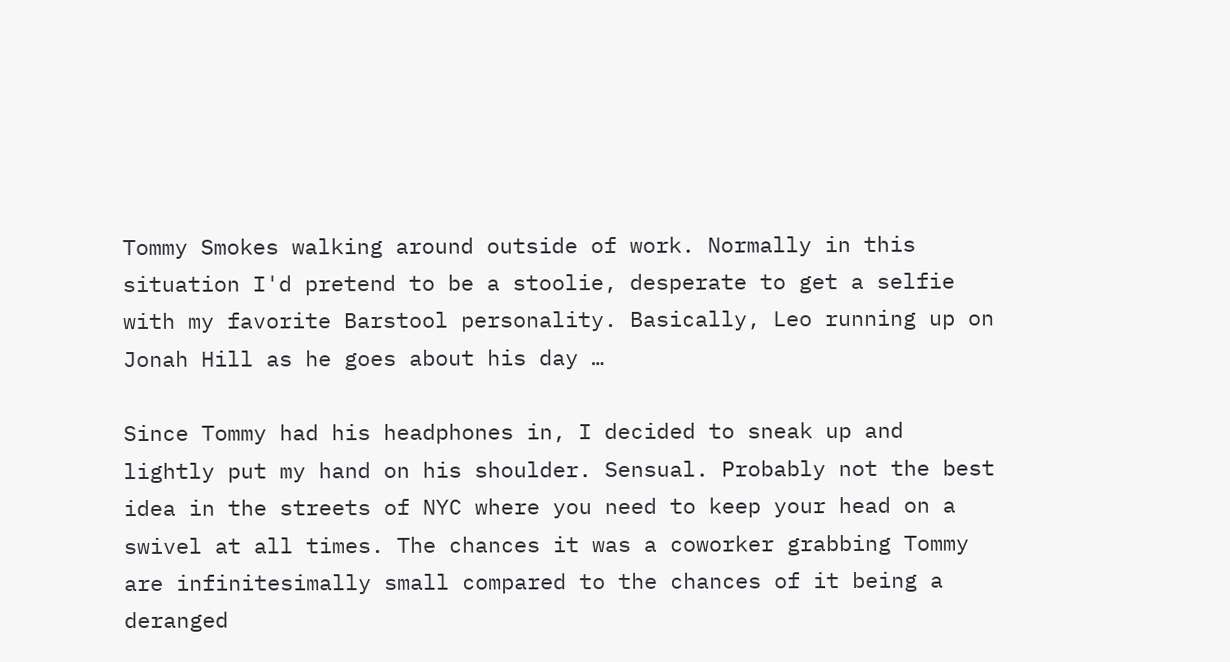Tommy Smokes walking around outside of work. Normally in this situation I'd pretend to be a stoolie, desperate to get a selfie with my favorite Barstool personality. Basically, Leo running up on Jonah Hill as he goes about his day …

Since Tommy had his headphones in, I decided to sneak up and lightly put my hand on his shoulder. Sensual. Probably not the best idea in the streets of NYC where you need to keep your head on a swivel at all times. The chances it was a coworker grabbing Tommy are infinitesimally small compared to the chances of it being a deranged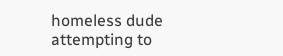homeless dude attempting to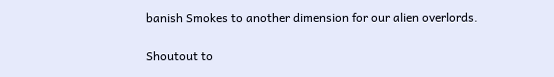banish Smokes to another dimension for our alien overlords.

Shoutout to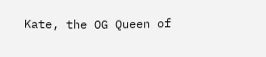Kate, the OG Queen of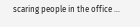scaring people in the office …